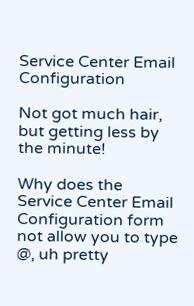Service Center Email Configuration

Not got much hair, but getting less by the minute!

Why does the Service Center Email Configuration form not allow you to type @, uh pretty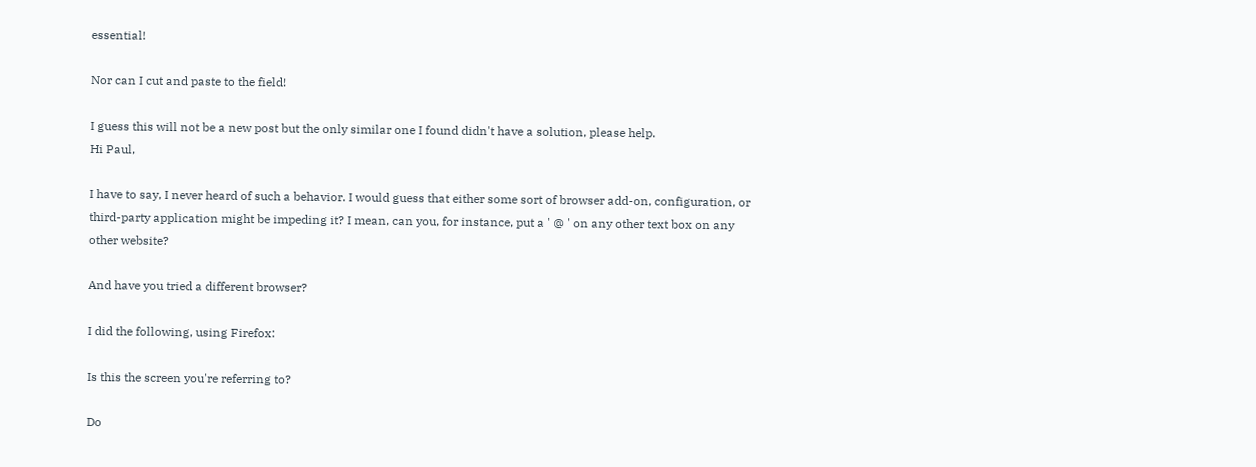essential!

Nor can I cut and paste to the field!

I guess this will not be a new post but the only similar one I found didn't have a solution, please help.
Hi Paul,

I have to say, I never heard of such a behavior. I would guess that either some sort of browser add-on, configuration, or third-party application might be impeding it? I mean, can you, for instance, put a ' @ ' on any other text box on any other website?

And have you tried a different browser?

I did the following, using Firefox:

Is this the screen you're referring to?

Do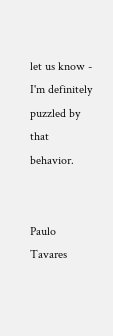let us know - I'm definitely puzzled by that behavior.


Paulo Tavares